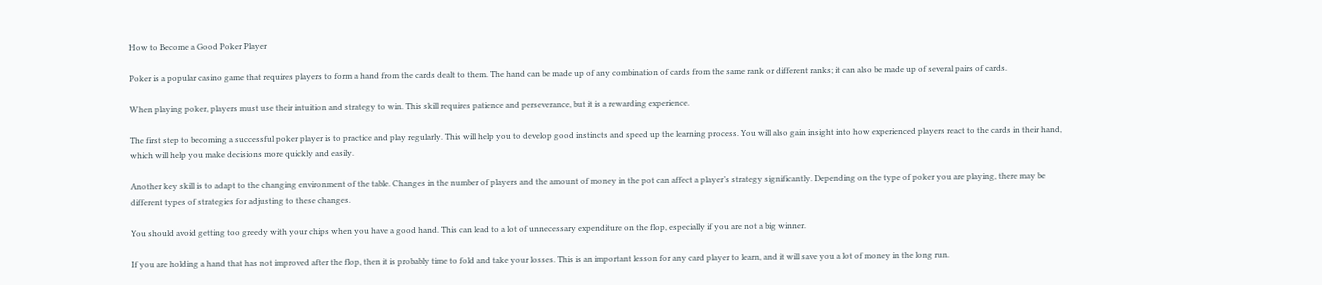How to Become a Good Poker Player

Poker is a popular casino game that requires players to form a hand from the cards dealt to them. The hand can be made up of any combination of cards from the same rank or different ranks; it can also be made up of several pairs of cards.

When playing poker, players must use their intuition and strategy to win. This skill requires patience and perseverance, but it is a rewarding experience.

The first step to becoming a successful poker player is to practice and play regularly. This will help you to develop good instincts and speed up the learning process. You will also gain insight into how experienced players react to the cards in their hand, which will help you make decisions more quickly and easily.

Another key skill is to adapt to the changing environment of the table. Changes in the number of players and the amount of money in the pot can affect a player’s strategy significantly. Depending on the type of poker you are playing, there may be different types of strategies for adjusting to these changes.

You should avoid getting too greedy with your chips when you have a good hand. This can lead to a lot of unnecessary expenditure on the flop, especially if you are not a big winner.

If you are holding a hand that has not improved after the flop, then it is probably time to fold and take your losses. This is an important lesson for any card player to learn, and it will save you a lot of money in the long run.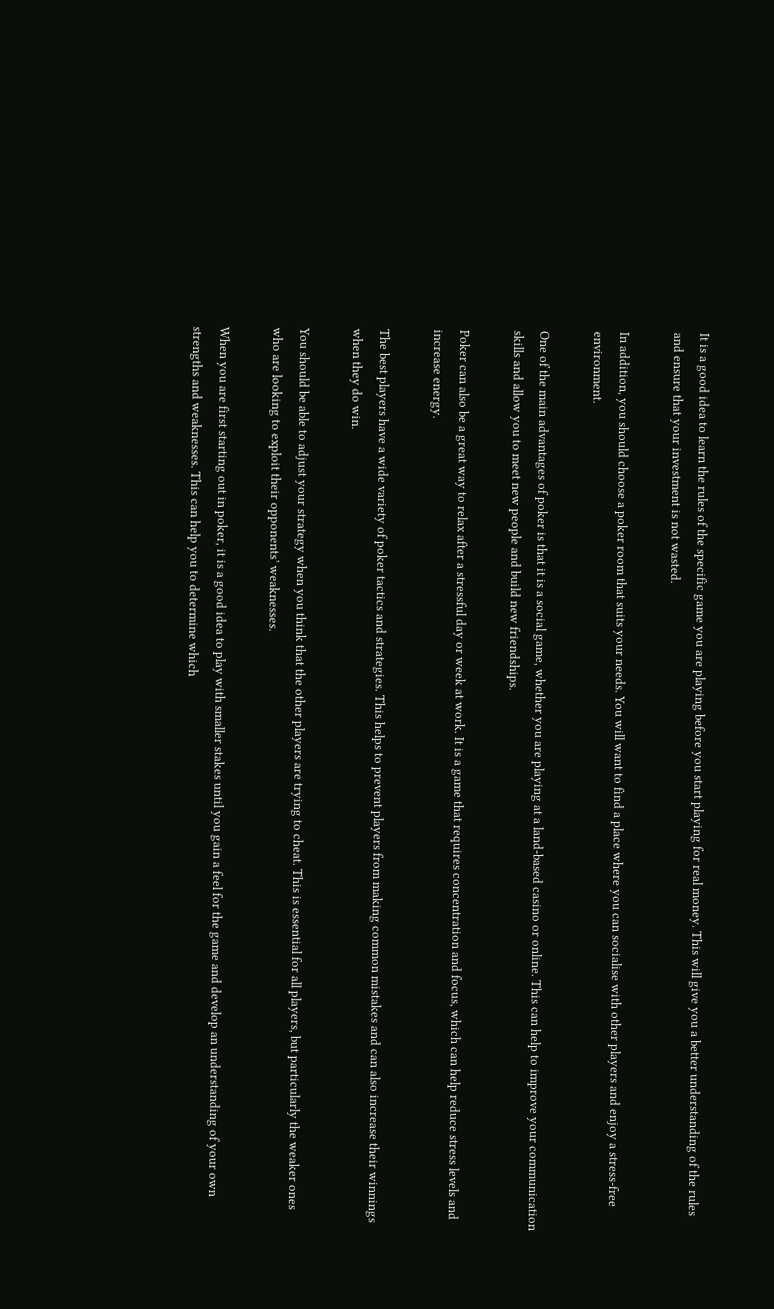It is a good idea to learn the rules of the specific game you are playing before you start playing for real money. This will give you a better understanding of the rules and ensure that your investment is not wasted.

In addition, you should choose a poker room that suits your needs. You will want to find a place where you can socialise with other players and enjoy a stress-free environment.

One of the main advantages of poker is that it is a social game, whether you are playing at a land-based casino or online. This can help to improve your communication skills and allow you to meet new people and build new friendships.

Poker can also be a great way to relax after a stressful day or week at work. It is a game that requires concentration and focus, which can help reduce stress levels and increase energy.

The best players have a wide variety of poker tactics and strategies. This helps to prevent players from making common mistakes and can also increase their winnings when they do win.

You should be able to adjust your strategy when you think that the other players are trying to cheat. This is essential for all players, but particularly the weaker ones who are looking to exploit their opponents’ weaknesses.

When you are first starting out in poker, it is a good idea to play with smaller stakes until you gain a feel for the game and develop an understanding of your own strengths and weaknesses. This can help you to determine which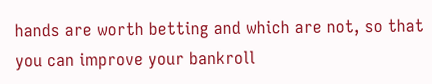hands are worth betting and which are not, so that you can improve your bankroll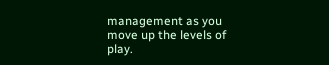management as you move up the levels of play.